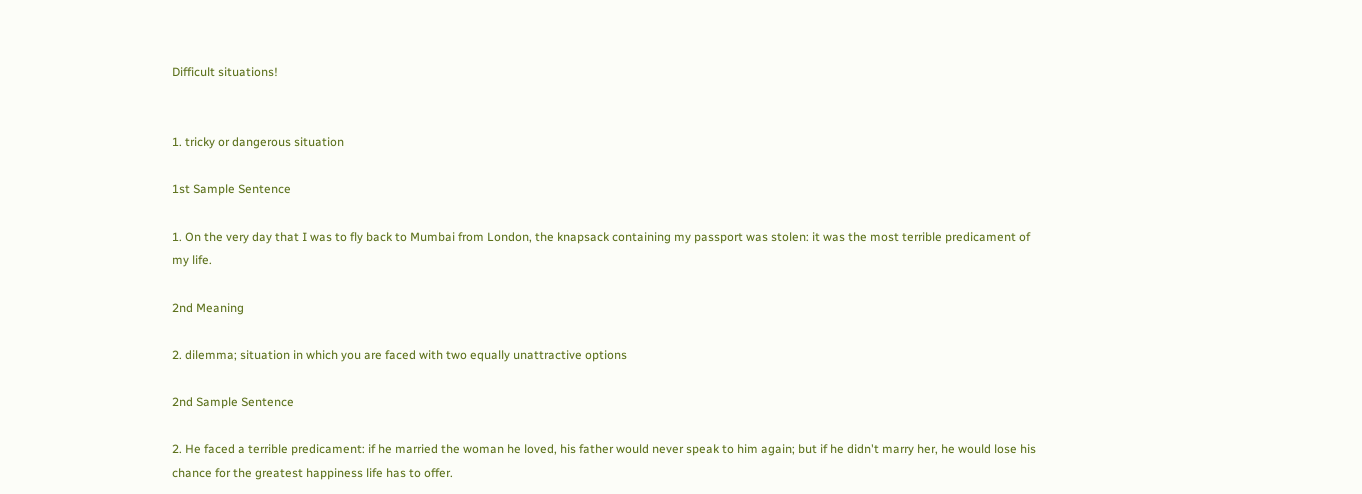Difficult situations!


1. tricky or dangerous situation

1st Sample Sentence

1. On the very day that I was to fly back to Mumbai from London, the knapsack containing my passport was stolen: it was the most terrible predicament of my life.

2nd Meaning

2. dilemma; situation in which you are faced with two equally unattractive options

2nd Sample Sentence

2. He faced a terrible predicament: if he married the woman he loved, his father would never speak to him again; but if he didn't marry her, he would lose his chance for the greatest happiness life has to offer.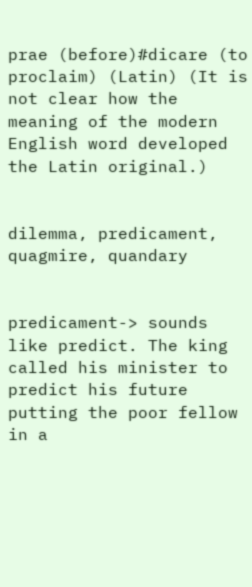prae (before)#dicare (to proclaim) (Latin) (It is not clear how the meaning of the modern English word developed the Latin original.)


dilemma, predicament, quagmire, quandary


predicament-> sounds like predict. The king called his minister to predict his future putting the poor fellow in a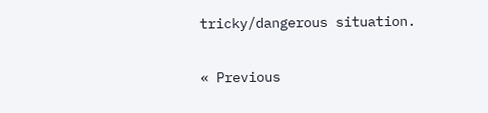tricky/dangerous situation.

« Previous